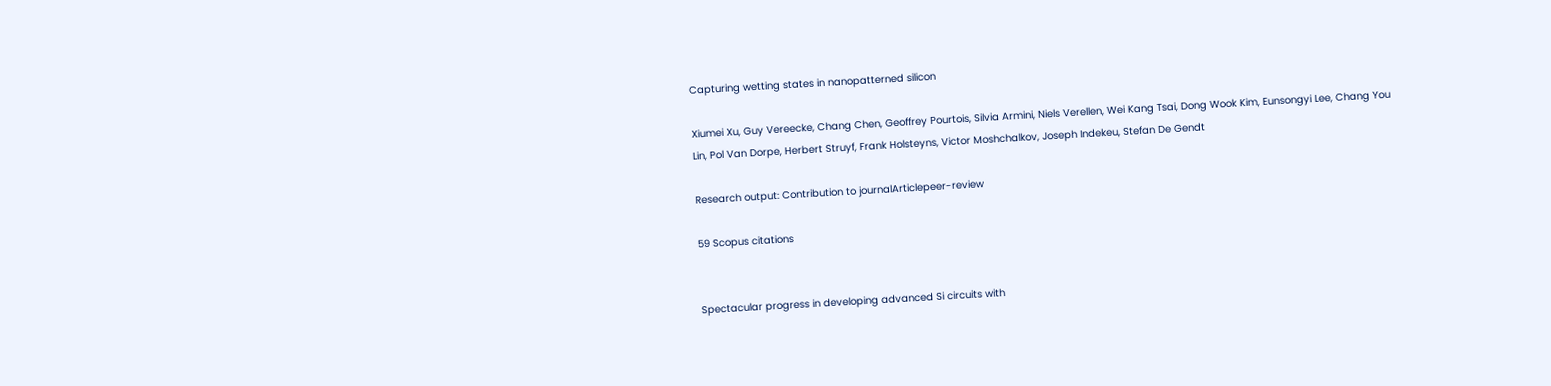Capturing wetting states in nanopatterned silicon

Xiumei Xu, Guy Vereecke, Chang Chen, Geoffrey Pourtois, Silvia Armini, Niels Verellen, Wei Kang Tsai, Dong Wook Kim, Eunsongyi Lee, Chang You Lin, Pol Van Dorpe, Herbert Struyf, Frank Holsteyns, Victor Moshchalkov, Joseph Indekeu, Stefan De Gendt

Research output: Contribution to journalArticlepeer-review

59 Scopus citations


Spectacular progress in developing advanced Si circuits with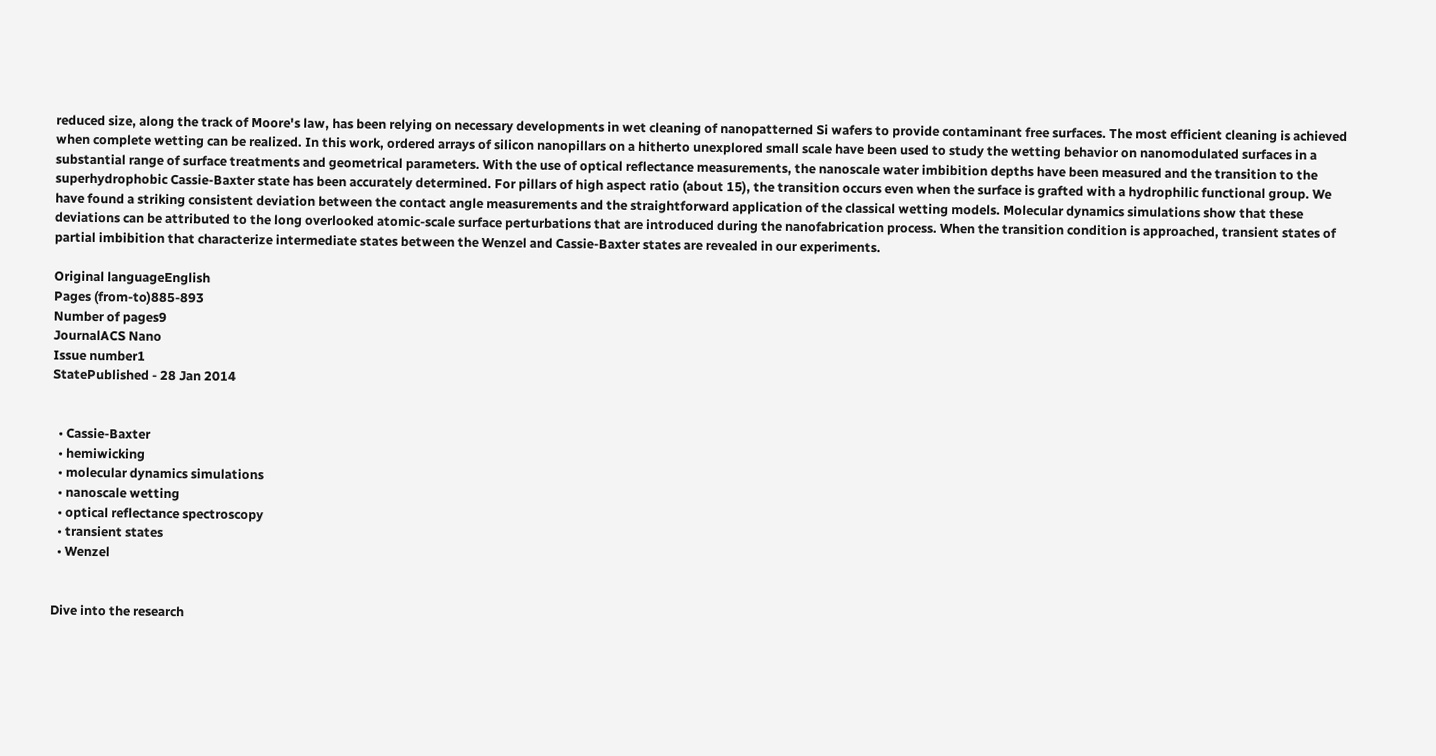reduced size, along the track of Moore's law, has been relying on necessary developments in wet cleaning of nanopatterned Si wafers to provide contaminant free surfaces. The most efficient cleaning is achieved when complete wetting can be realized. In this work, ordered arrays of silicon nanopillars on a hitherto unexplored small scale have been used to study the wetting behavior on nanomodulated surfaces in a substantial range of surface treatments and geometrical parameters. With the use of optical reflectance measurements, the nanoscale water imbibition depths have been measured and the transition to the superhydrophobic Cassie-Baxter state has been accurately determined. For pillars of high aspect ratio (about 15), the transition occurs even when the surface is grafted with a hydrophilic functional group. We have found a striking consistent deviation between the contact angle measurements and the straightforward application of the classical wetting models. Molecular dynamics simulations show that these deviations can be attributed to the long overlooked atomic-scale surface perturbations that are introduced during the nanofabrication process. When the transition condition is approached, transient states of partial imbibition that characterize intermediate states between the Wenzel and Cassie-Baxter states are revealed in our experiments.

Original languageEnglish
Pages (from-to)885-893
Number of pages9
JournalACS Nano
Issue number1
StatePublished - 28 Jan 2014


  • Cassie-Baxter
  • hemiwicking
  • molecular dynamics simulations
  • nanoscale wetting
  • optical reflectance spectroscopy
  • transient states
  • Wenzel


Dive into the research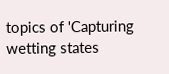topics of 'Capturing wetting states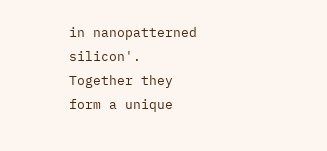in nanopatterned silicon'. Together they form a unique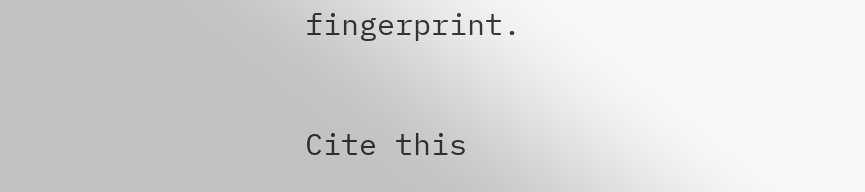fingerprint.

Cite this